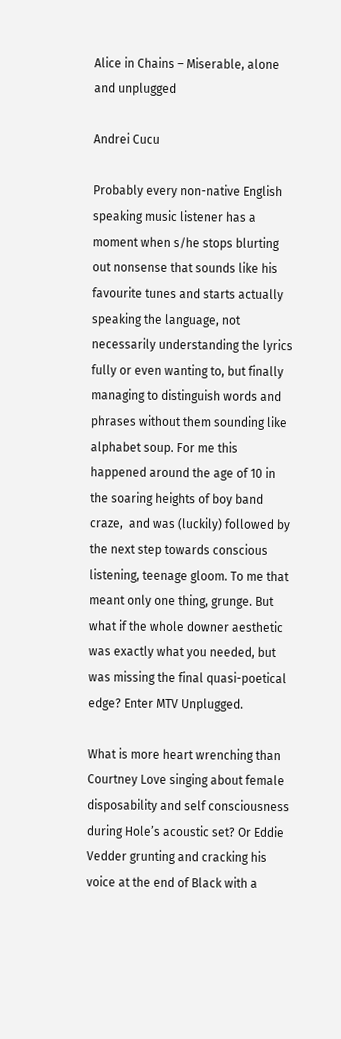Alice in Chains – Miserable, alone and unplugged

Andrei Cucu

Probably every non-native English speaking music listener has a moment when s/he stops blurting out nonsense that sounds like his favourite tunes and starts actually speaking the language, not necessarily understanding the lyrics fully or even wanting to, but finally managing to distinguish words and phrases without them sounding like alphabet soup. For me this happened around the age of 10 in the soaring heights of boy band craze,  and was (luckily) followed by the next step towards conscious listening, teenage gloom. To me that meant only one thing, grunge. But what if the whole downer aesthetic was exactly what you needed, but was missing the final quasi-poetical edge? Enter MTV Unplugged.

What is more heart wrenching than Courtney Love singing about female disposability and self consciousness during Hole’s acoustic set? Or Eddie Vedder grunting and cracking his voice at the end of Black with a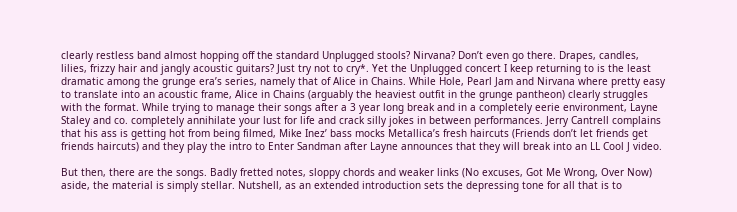clearly restless band almost hopping off the standard Unplugged stools? Nirvana? Don’t even go there. Drapes, candles, lilies, frizzy hair and jangly acoustic guitars? Just try not to cry*. Yet the Unplugged concert I keep returning to is the least dramatic among the grunge era’s series, namely that of Alice in Chains. While Hole, Pearl Jam and Nirvana where pretty easy to translate into an acoustic frame, Alice in Chains (arguably the heaviest outfit in the grunge pantheon) clearly struggles with the format. While trying to manage their songs after a 3 year long break and in a completely eerie environment, Layne Staley and co. completely annihilate your lust for life and crack silly jokes in between performances. Jerry Cantrell complains that his ass is getting hot from being filmed, Mike Inez’ bass mocks Metallica’s fresh haircuts (Friends don’t let friends get friends haircuts) and they play the intro to Enter Sandman after Layne announces that they will break into an LL Cool J video.

But then, there are the songs. Badly fretted notes, sloppy chords and weaker links (No excuses, Got Me Wrong, Over Now) aside, the material is simply stellar. Nutshell, as an extended introduction sets the depressing tone for all that is to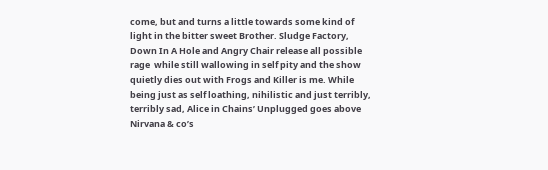come, but and turns a little towards some kind of light in the bitter sweet Brother. Sludge Factory, Down In A Hole and Angry Chair release all possible rage  while still wallowing in self pity and the show quietly dies out with Frogs and Killer is me. While being just as self loathing, nihilistic and just terribly, terribly sad, Alice in Chains’ Unplugged goes above Nirvana & co’s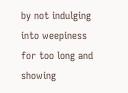by not indulging into weepiness for too long and showing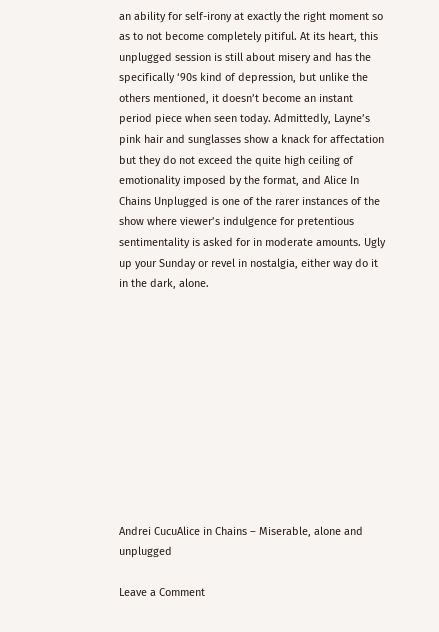an ability for self-irony at exactly the right moment so as to not become completely pitiful. At its heart, this unplugged session is still about misery and has the specifically ‘90s kind of depression, but unlike the others mentioned, it doesn’t become an instant period piece when seen today. Admittedly, Layne’s pink hair and sunglasses show a knack for affectation but they do not exceed the quite high ceiling of emotionality imposed by the format, and Alice In Chains Unplugged is one of the rarer instances of the show where viewer’s indulgence for pretentious sentimentality is asked for in moderate amounts. Ugly up your Sunday or revel in nostalgia, either way do it in the dark, alone.











Andrei CucuAlice in Chains – Miserable, alone and unplugged

Leave a Comment